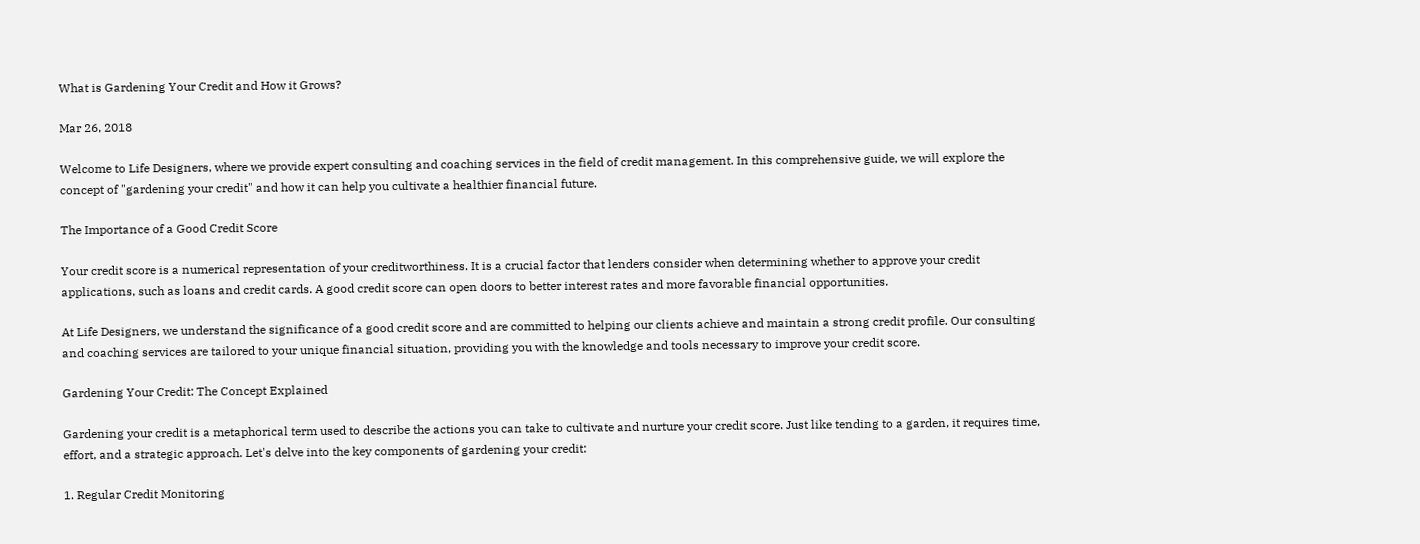What is Gardening Your Credit and How it Grows?

Mar 26, 2018

Welcome to Life Designers, where we provide expert consulting and coaching services in the field of credit management. In this comprehensive guide, we will explore the concept of "gardening your credit" and how it can help you cultivate a healthier financial future.

The Importance of a Good Credit Score

Your credit score is a numerical representation of your creditworthiness. It is a crucial factor that lenders consider when determining whether to approve your credit applications, such as loans and credit cards. A good credit score can open doors to better interest rates and more favorable financial opportunities.

At Life Designers, we understand the significance of a good credit score and are committed to helping our clients achieve and maintain a strong credit profile. Our consulting and coaching services are tailored to your unique financial situation, providing you with the knowledge and tools necessary to improve your credit score.

Gardening Your Credit: The Concept Explained

Gardening your credit is a metaphorical term used to describe the actions you can take to cultivate and nurture your credit score. Just like tending to a garden, it requires time, effort, and a strategic approach. Let's delve into the key components of gardening your credit:

1. Regular Credit Monitoring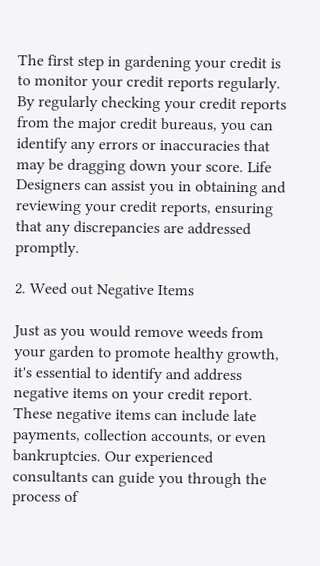The first step in gardening your credit is to monitor your credit reports regularly. By regularly checking your credit reports from the major credit bureaus, you can identify any errors or inaccuracies that may be dragging down your score. Life Designers can assist you in obtaining and reviewing your credit reports, ensuring that any discrepancies are addressed promptly.

2. Weed out Negative Items

Just as you would remove weeds from your garden to promote healthy growth, it's essential to identify and address negative items on your credit report. These negative items can include late payments, collection accounts, or even bankruptcies. Our experienced consultants can guide you through the process of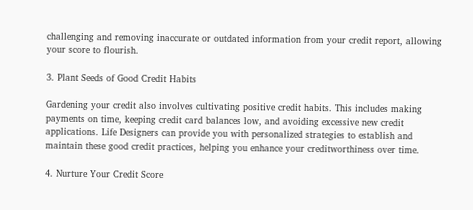challenging and removing inaccurate or outdated information from your credit report, allowing your score to flourish.

3. Plant Seeds of Good Credit Habits

Gardening your credit also involves cultivating positive credit habits. This includes making payments on time, keeping credit card balances low, and avoiding excessive new credit applications. Life Designers can provide you with personalized strategies to establish and maintain these good credit practices, helping you enhance your creditworthiness over time.

4. Nurture Your Credit Score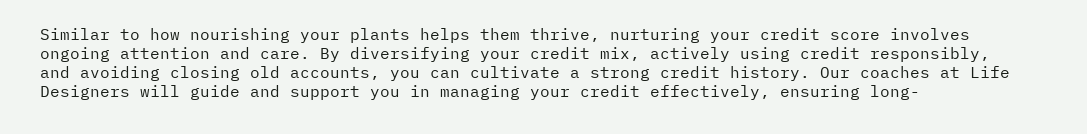Similar to how nourishing your plants helps them thrive, nurturing your credit score involves ongoing attention and care. By diversifying your credit mix, actively using credit responsibly, and avoiding closing old accounts, you can cultivate a strong credit history. Our coaches at Life Designers will guide and support you in managing your credit effectively, ensuring long-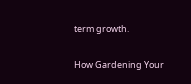term growth.

How Gardening Your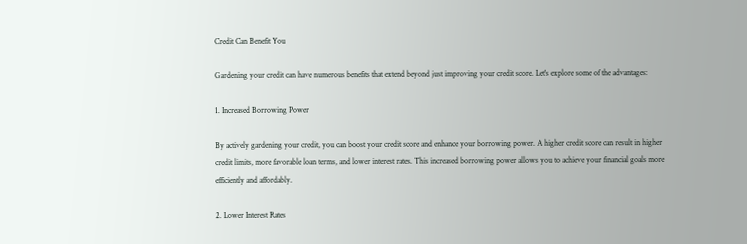Credit Can Benefit You

Gardening your credit can have numerous benefits that extend beyond just improving your credit score. Let's explore some of the advantages:

1. Increased Borrowing Power

By actively gardening your credit, you can boost your credit score and enhance your borrowing power. A higher credit score can result in higher credit limits, more favorable loan terms, and lower interest rates. This increased borrowing power allows you to achieve your financial goals more efficiently and affordably.

2. Lower Interest Rates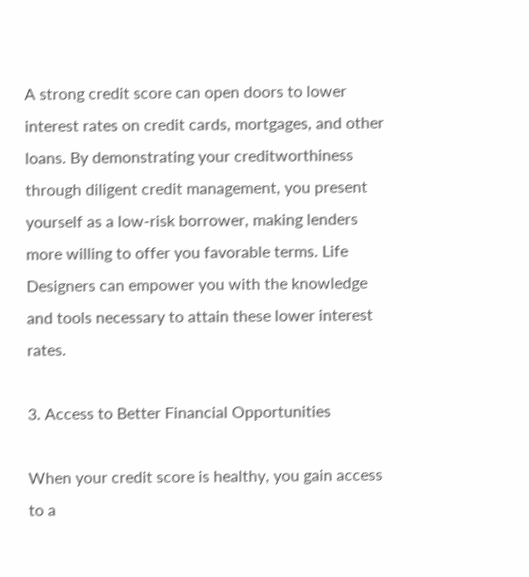A strong credit score can open doors to lower interest rates on credit cards, mortgages, and other loans. By demonstrating your creditworthiness through diligent credit management, you present yourself as a low-risk borrower, making lenders more willing to offer you favorable terms. Life Designers can empower you with the knowledge and tools necessary to attain these lower interest rates.

3. Access to Better Financial Opportunities

When your credit score is healthy, you gain access to a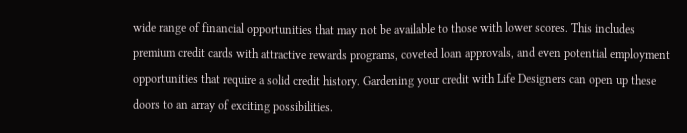wide range of financial opportunities that may not be available to those with lower scores. This includes premium credit cards with attractive rewards programs, coveted loan approvals, and even potential employment opportunities that require a solid credit history. Gardening your credit with Life Designers can open up these doors to an array of exciting possibilities.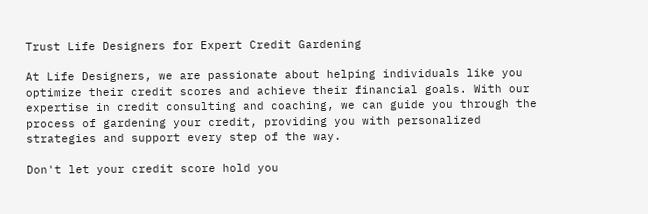Trust Life Designers for Expert Credit Gardening

At Life Designers, we are passionate about helping individuals like you optimize their credit scores and achieve their financial goals. With our expertise in credit consulting and coaching, we can guide you through the process of gardening your credit, providing you with personalized strategies and support every step of the way.

Don't let your credit score hold you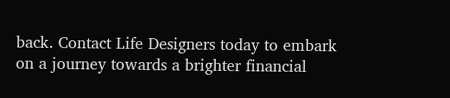back. Contact Life Designers today to embark on a journey towards a brighter financial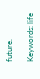future.

Keywords: life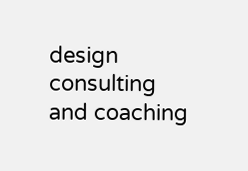design consulting and coaching